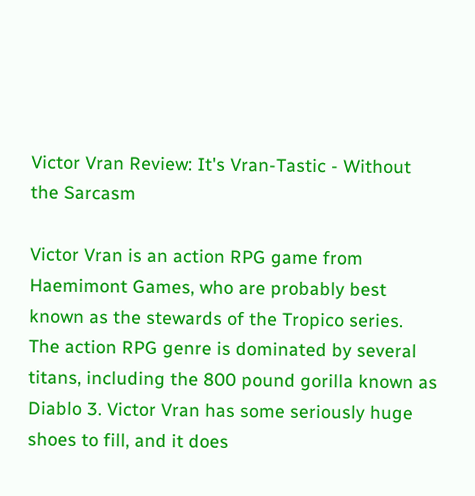Victor Vran Review: It's Vran-Tastic - Without the Sarcasm

Victor Vran is an action RPG game from Haemimont Games, who are probably best known as the stewards of the Tropico series. The action RPG genre is dominated by several titans, including the 800 pound gorilla known as Diablo 3. Victor Vran has some seriously huge shoes to fill, and it does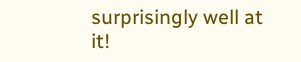surprisingly well at it!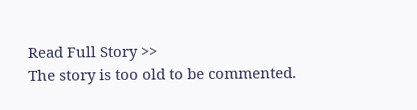Read Full Story >>
The story is too old to be commented.